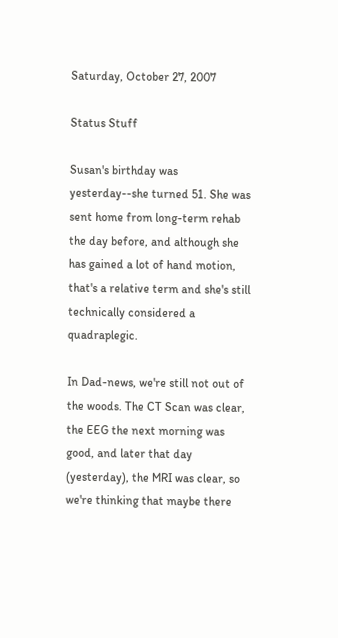Saturday, October 27, 2007

Status Stuff

Susan's birthday was yesterday--she turned 51. She was sent home from long-term rehab the day before, and although she has gained a lot of hand motion, that's a relative term and she's still technically considered a quadraplegic.

In Dad-news, we're still not out of the woods. The CT Scan was clear, the EEG the next morning was good, and later that day (yesterday), the MRI was clear, so we're thinking that maybe there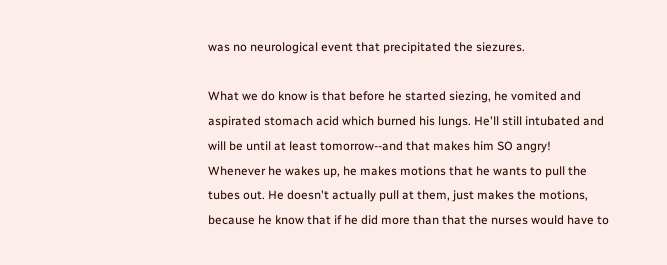was no neurological event that precipitated the siezures.

What we do know is that before he started siezing, he vomited and aspirated stomach acid which burned his lungs. He'll still intubated and will be until at least tomorrow--and that makes him SO angry! Whenever he wakes up, he makes motions that he wants to pull the tubes out. He doesn't actually pull at them, just makes the motions, because he know that if he did more than that the nurses would have to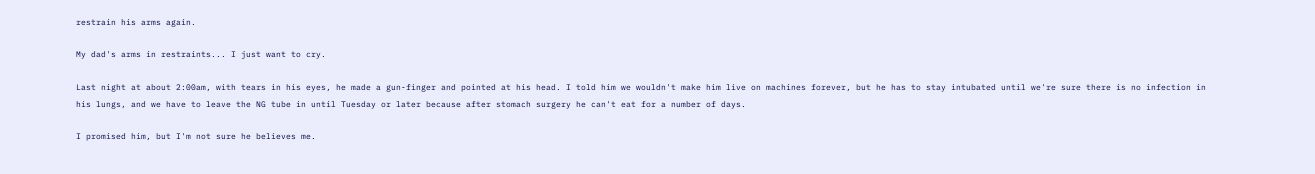restrain his arms again.

My dad's arms in restraints... I just want to cry.

Last night at about 2:00am, with tears in his eyes, he made a gun-finger and pointed at his head. I told him we wouldn't make him live on machines forever, but he has to stay intubated until we're sure there is no infection in his lungs, and we have to leave the NG tube in until Tuesday or later because after stomach surgery he can't eat for a number of days.

I promised him, but I'm not sure he believes me.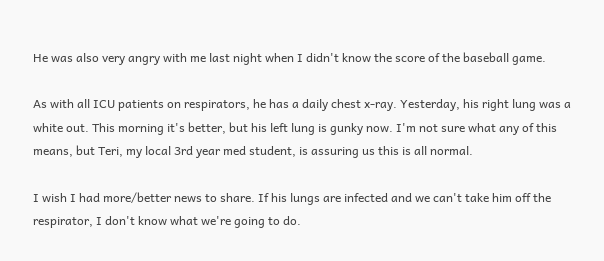He was also very angry with me last night when I didn't know the score of the baseball game.

As with all ICU patients on respirators, he has a daily chest x-ray. Yesterday, his right lung was a white out. This morning it's better, but his left lung is gunky now. I'm not sure what any of this means, but Teri, my local 3rd year med student, is assuring us this is all normal.

I wish I had more/better news to share. If his lungs are infected and we can't take him off the respirator, I don't know what we're going to do.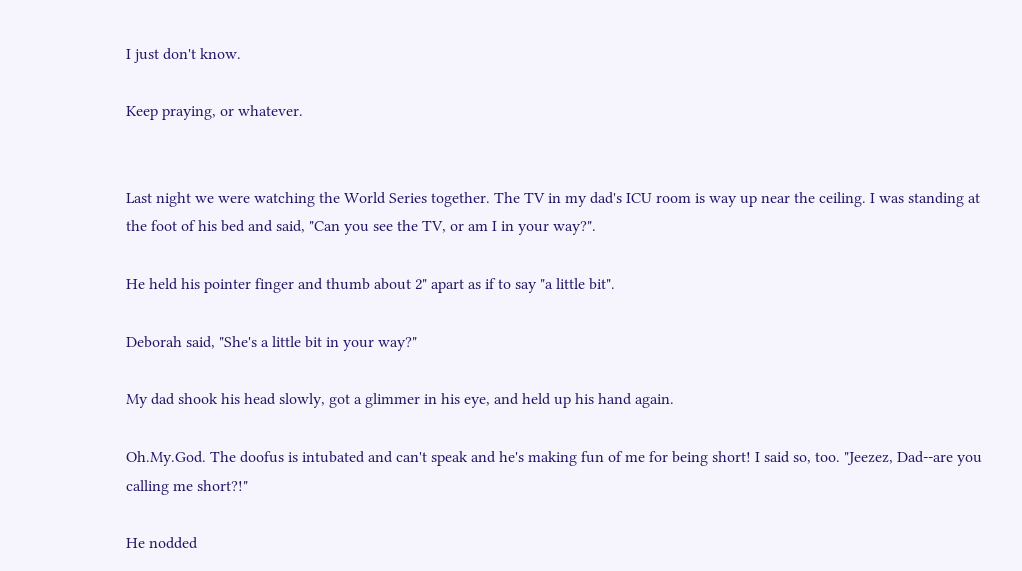I just don't know.

Keep praying, or whatever.


Last night we were watching the World Series together. The TV in my dad's ICU room is way up near the ceiling. I was standing at the foot of his bed and said, "Can you see the TV, or am I in your way?".

He held his pointer finger and thumb about 2" apart as if to say "a little bit".

Deborah said, "She's a little bit in your way?"

My dad shook his head slowly, got a glimmer in his eye, and held up his hand again.

Oh.My.God. The doofus is intubated and can't speak and he's making fun of me for being short! I said so, too. "Jeezez, Dad--are you calling me short?!"

He nodded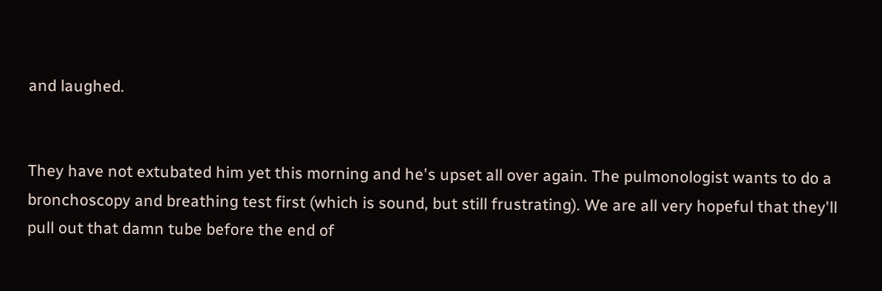and laughed.


They have not extubated him yet this morning and he's upset all over again. The pulmonologist wants to do a bronchoscopy and breathing test first (which is sound, but still frustrating). We are all very hopeful that they'll pull out that damn tube before the end of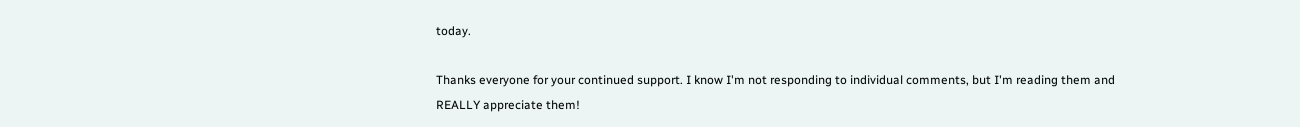today.

Thanks everyone for your continued support. I know I'm not responding to individual comments, but I'm reading them and REALLY appreciate them!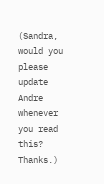(Sandra, would you please update Andre whenever you read this? Thanks.)